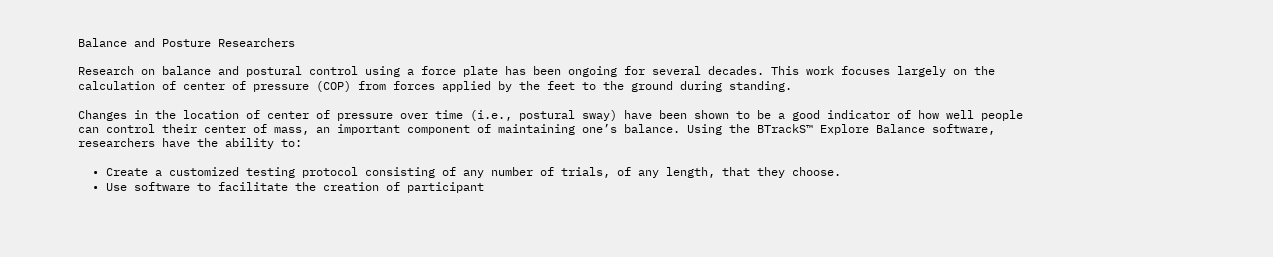Balance and Posture Researchers

Research on balance and postural control using a force plate has been ongoing for several decades. This work focuses largely on the calculation of center of pressure (COP) from forces applied by the feet to the ground during standing.

Changes in the location of center of pressure over time (i.e., postural sway) have been shown to be a good indicator of how well people can control their center of mass, an important component of maintaining one’s balance. Using the BTrackS™ Explore Balance software, researchers have the ability to:

  • Create a customized testing protocol consisting of any number of trials, of any length, that they choose.
  • Use software to facilitate the creation of participant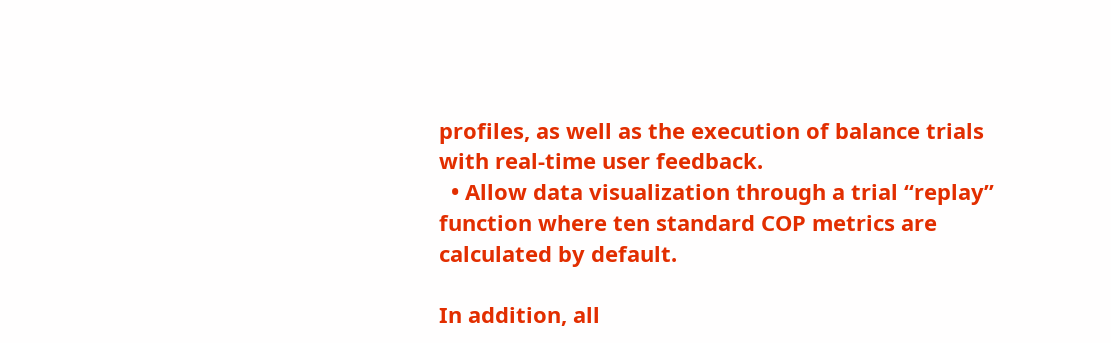profiles, as well as the execution of balance trials with real-time user feedback.
  • Allow data visualization through a trial “replay” function where ten standard COP metrics are calculated by default.

In addition, all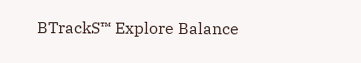BTrackS™ Explore Balance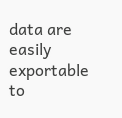data are easily exportable to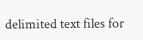delimited text files for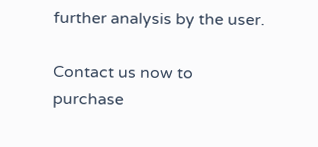further analysis by the user.

Contact us now to purchase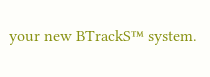your new BTrackS™ system.